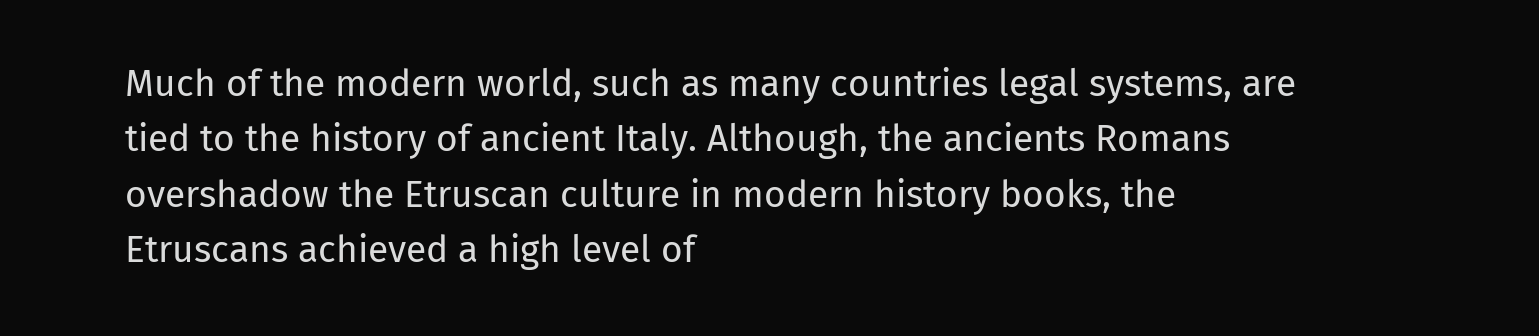Much of the modern world, such as many countries legal systems, are tied to the history of ancient Italy. Although, the ancients Romans overshadow the Etruscan culture in modern history books, the Etruscans achieved a high level of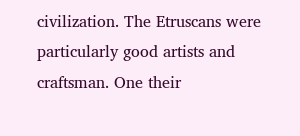civilization. The Etruscans were particularly good artists and craftsman. One their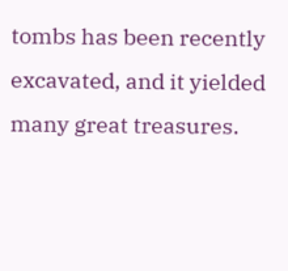tombs has been recently excavated, and it yielded many great treasures.